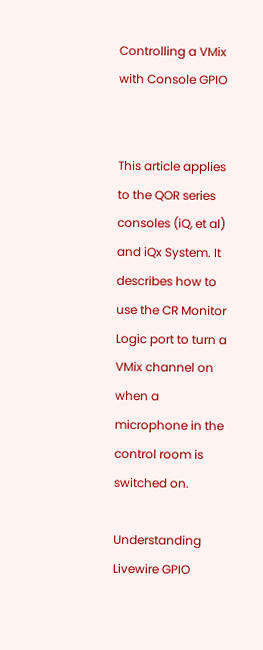Controlling a VMix with Console GPIO


This article applies to the QOR series consoles (iQ, et al) and iQx System. It describes how to use the CR Monitor Logic port to turn a VMix channel on when a microphone in the control room is switched on.

Understanding Livewire GPIO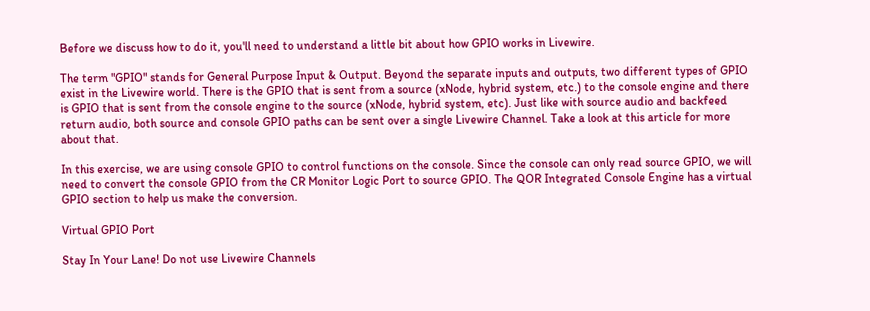Before we discuss how to do it, you'll need to understand a little bit about how GPIO works in Livewire.

The term "GPIO" stands for General Purpose Input & Output. Beyond the separate inputs and outputs, two different types of GPIO exist in the Livewire world. There is the GPIO that is sent from a source (xNode, hybrid system, etc.) to the console engine and there is GPIO that is sent from the console engine to the source (xNode, hybrid system, etc). Just like with source audio and backfeed return audio, both source and console GPIO paths can be sent over a single Livewire Channel. Take a look at this article for more about that.

In this exercise, we are using console GPIO to control functions on the console. Since the console can only read source GPIO, we will need to convert the console GPIO from the CR Monitor Logic Port to source GPIO. The QOR Integrated Console Engine has a virtual GPIO section to help us make the conversion.

Virtual GPIO Port

Stay In Your Lane! Do not use Livewire Channels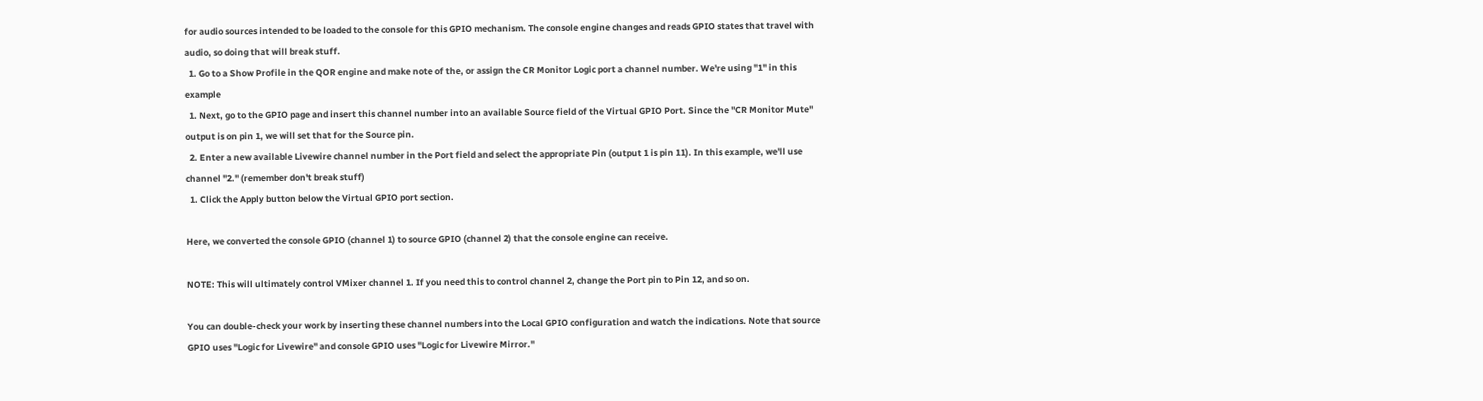for audio sources intended to be loaded to the console for this GPIO mechanism. The console engine changes and reads GPIO states that travel with audio, so doing that will break stuff.
  1. Go to a Show Profile in the QOR engine and make note of the, or assign the CR Monitor Logic port a channel number. We're using "1" in this example
  1. Next, go to the GPIO page and insert this channel number into an available Source field of the Virtual GPIO Port. Since the "CR Monitor Mute" output is on pin 1, we will set that for the Source pin.
  2. Enter a new available Livewire channel number in the Port field and select the appropriate Pin (output 1 is pin 11). In this example, we'll use channel "2." (remember don't break stuff)
  1. Click the Apply button below the Virtual GPIO port section.

Here, we converted the console GPIO (channel 1) to source GPIO (channel 2) that the console engine can receive.

NOTE: This will ultimately control VMixer channel 1. If you need this to control channel 2, change the Port pin to Pin 12, and so on.

You can double-check your work by inserting these channel numbers into the Local GPIO configuration and watch the indications. Note that source GPIO uses "Logic for Livewire" and console GPIO uses "Logic for Livewire Mirror."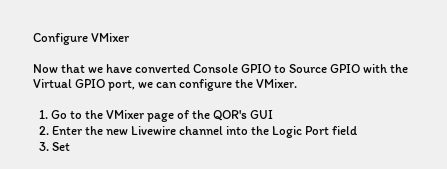Configure VMixer

Now that we have converted Console GPIO to Source GPIO with the Virtual GPIO port, we can configure the VMixer.

  1. Go to the VMixer page of the QOR's GUI
  2. Enter the new Livewire channel into the Logic Port field
  3. Set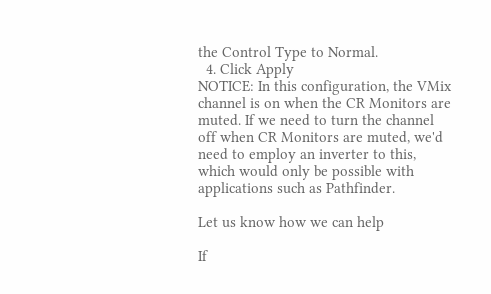the Control Type to Normal.
  4. Click Apply
NOTICE: In this configuration, the VMix channel is on when the CR Monitors are muted. If we need to turn the channel off when CR Monitors are muted, we'd need to employ an inverter to this, which would only be possible with applications such as Pathfinder.

Let us know how we can help

If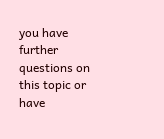you have further questions on this topic or have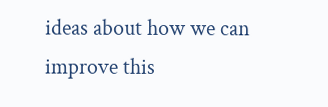ideas about how we can improve this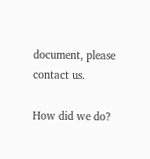document, please contact us.

How did we do?